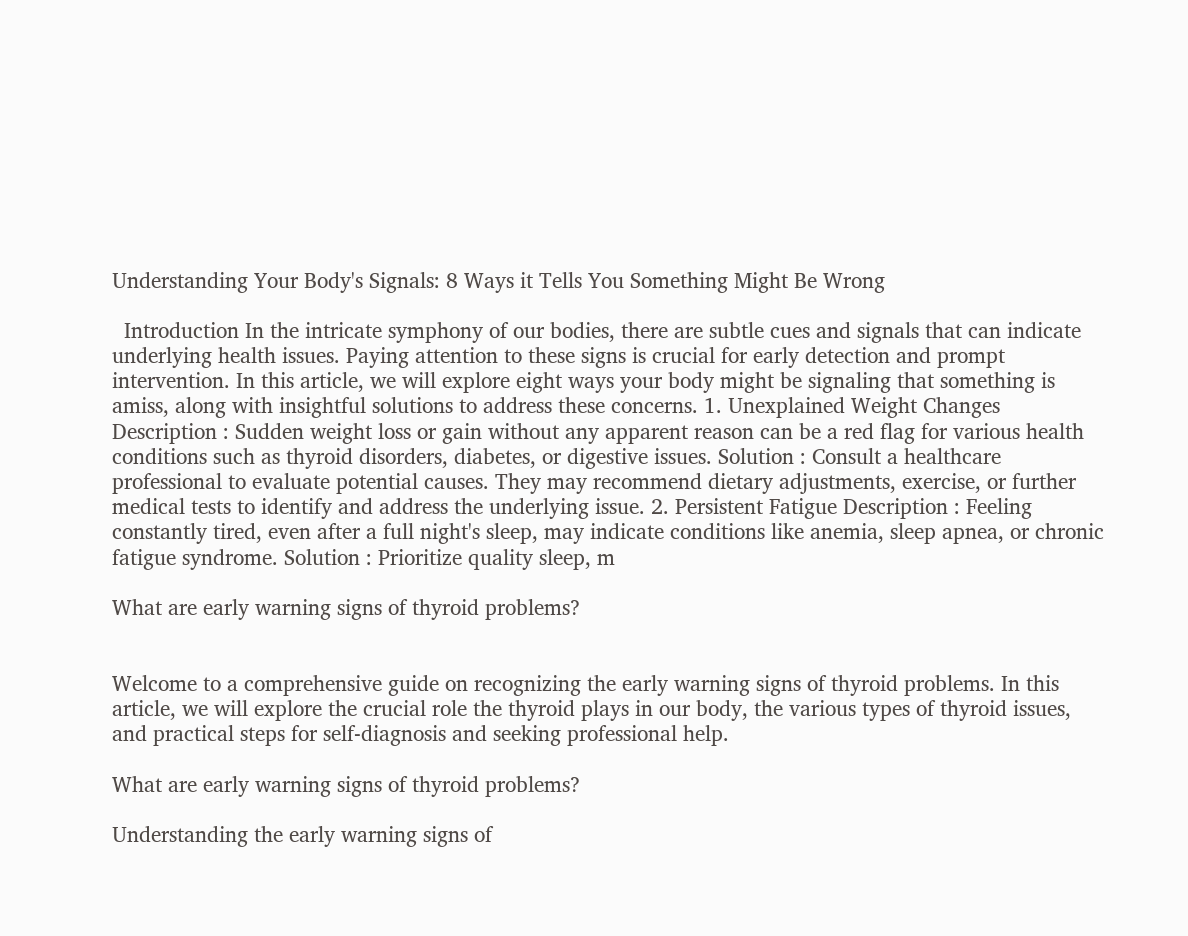Understanding Your Body's Signals: 8 Ways it Tells You Something Might Be Wrong

  Introduction In the intricate symphony of our bodies, there are subtle cues and signals that can indicate underlying health issues. Paying attention to these signs is crucial for early detection and prompt intervention. In this article, we will explore eight ways your body might be signaling that something is amiss, along with insightful solutions to address these concerns. 1. Unexplained Weight Changes Description : Sudden weight loss or gain without any apparent reason can be a red flag for various health conditions such as thyroid disorders, diabetes, or digestive issues. Solution : Consult a healthcare professional to evaluate potential causes. They may recommend dietary adjustments, exercise, or further medical tests to identify and address the underlying issue. 2. Persistent Fatigue Description : Feeling constantly tired, even after a full night's sleep, may indicate conditions like anemia, sleep apnea, or chronic fatigue syndrome. Solution : Prioritize quality sleep, m

What are early warning signs of thyroid problems?


Welcome to a comprehensive guide on recognizing the early warning signs of thyroid problems. In this article, we will explore the crucial role the thyroid plays in our body, the various types of thyroid issues, and practical steps for self-diagnosis and seeking professional help.

What are early warning signs of thyroid problems?

Understanding the early warning signs of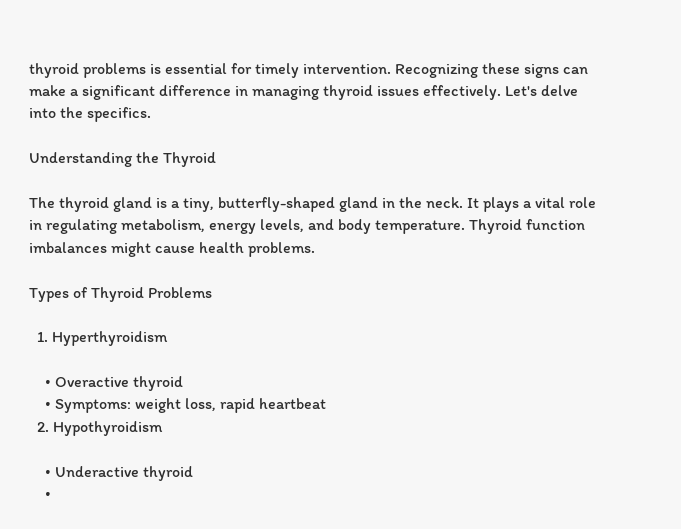thyroid problems is essential for timely intervention. Recognizing these signs can make a significant difference in managing thyroid issues effectively. Let's delve into the specifics.

Understanding the Thyroid

The thyroid gland is a tiny, butterfly-shaped gland in the neck. It plays a vital role in regulating metabolism, energy levels, and body temperature. Thyroid function imbalances might cause health problems.

Types of Thyroid Problems

  1. Hyperthyroidism

    • Overactive thyroid
    • Symptoms: weight loss, rapid heartbeat
  2. Hypothyroidism

    • Underactive thyroid
    •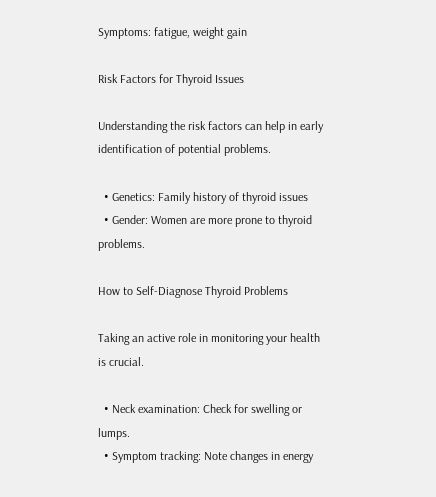Symptoms: fatigue, weight gain

Risk Factors for Thyroid Issues

Understanding the risk factors can help in early identification of potential problems.

  • Genetics: Family history of thyroid issues
  • Gender: Women are more prone to thyroid problems.

How to Self-Diagnose Thyroid Problems

Taking an active role in monitoring your health is crucial.

  • Neck examination: Check for swelling or lumps.
  • Symptom tracking: Note changes in energy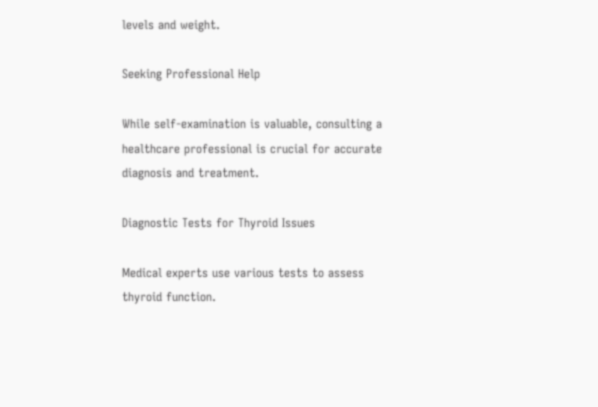levels and weight.

Seeking Professional Help

While self-examination is valuable, consulting a healthcare professional is crucial for accurate diagnosis and treatment.

Diagnostic Tests for Thyroid Issues

Medical experts use various tests to assess thyroid function.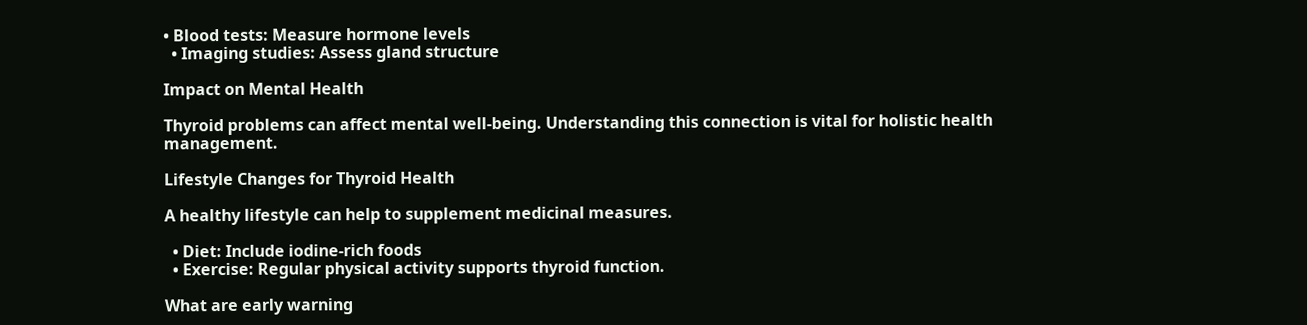• Blood tests: Measure hormone levels
  • Imaging studies: Assess gland structure

Impact on Mental Health

Thyroid problems can affect mental well-being. Understanding this connection is vital for holistic health management.

Lifestyle Changes for Thyroid Health

A healthy lifestyle can help to supplement medicinal measures.

  • Diet: Include iodine-rich foods
  • Exercise: Regular physical activity supports thyroid function.

What are early warning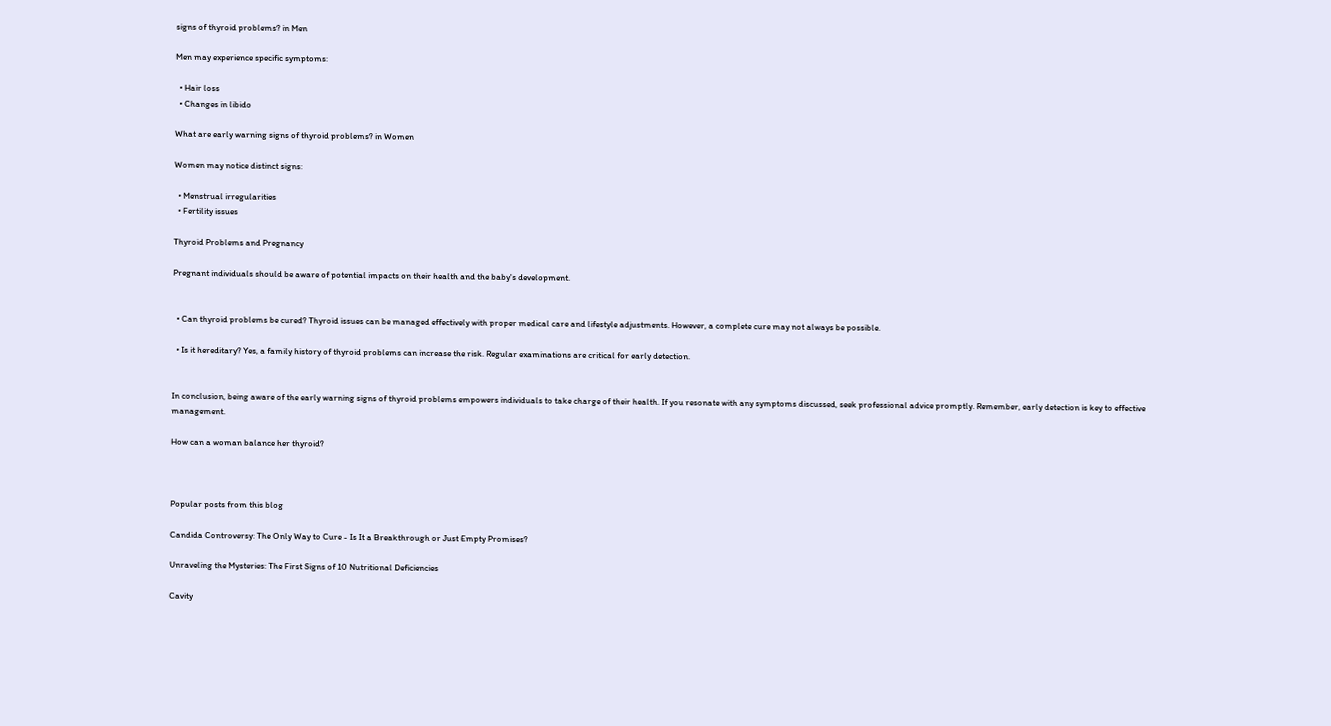signs of thyroid problems? in Men

Men may experience specific symptoms:

  • Hair loss
  • Changes in libido

What are early warning signs of thyroid problems? in Women

Women may notice distinct signs:

  • Menstrual irregularities
  • Fertility issues

Thyroid Problems and Pregnancy

Pregnant individuals should be aware of potential impacts on their health and the baby's development.


  • Can thyroid problems be cured? Thyroid issues can be managed effectively with proper medical care and lifestyle adjustments. However, a complete cure may not always be possible.

  • Is it hereditary? Yes, a family history of thyroid problems can increase the risk. Regular examinations are critical for early detection.


In conclusion, being aware of the early warning signs of thyroid problems empowers individuals to take charge of their health. If you resonate with any symptoms discussed, seek professional advice promptly. Remember, early detection is key to effective management.

How can a woman balance her thyroid?



Popular posts from this blog

Candida Controversy: The Only Way to Cure - Is It a Breakthrough or Just Empty Promises?

Unraveling the Mysteries: The First Signs of 10 Nutritional Deficiencies

Cavity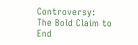Controversy: The Bold Claim to End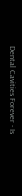Dental Cavities Forever - Is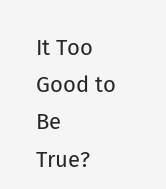It Too Good to Be True?